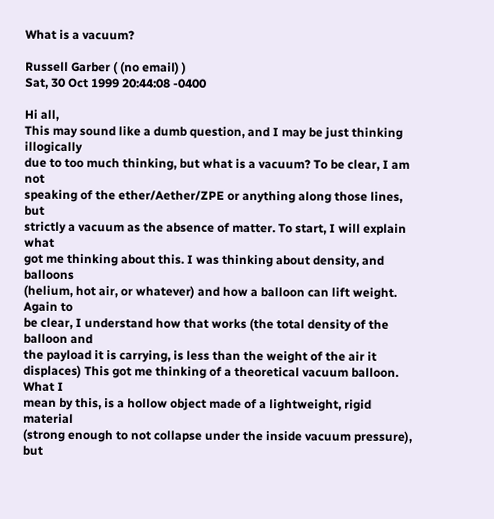What is a vacuum?

Russell Garber ( (no email) )
Sat, 30 Oct 1999 20:44:08 -0400

Hi all,
This may sound like a dumb question, and I may be just thinking illogically
due to too much thinking, but what is a vacuum? To be clear, I am not
speaking of the ether/Aether/ZPE or anything along those lines, but
strictly a vacuum as the absence of matter. To start, I will explain what
got me thinking about this. I was thinking about density, and balloons
(helium, hot air, or whatever) and how a balloon can lift weight. Again to
be clear, I understand how that works (the total density of the balloon and
the payload it is carrying, is less than the weight of the air it
displaces) This got me thinking of a theoretical vacuum balloon. What I
mean by this, is a hollow object made of a lightweight, rigid material
(strong enough to not collapse under the inside vacuum pressure), but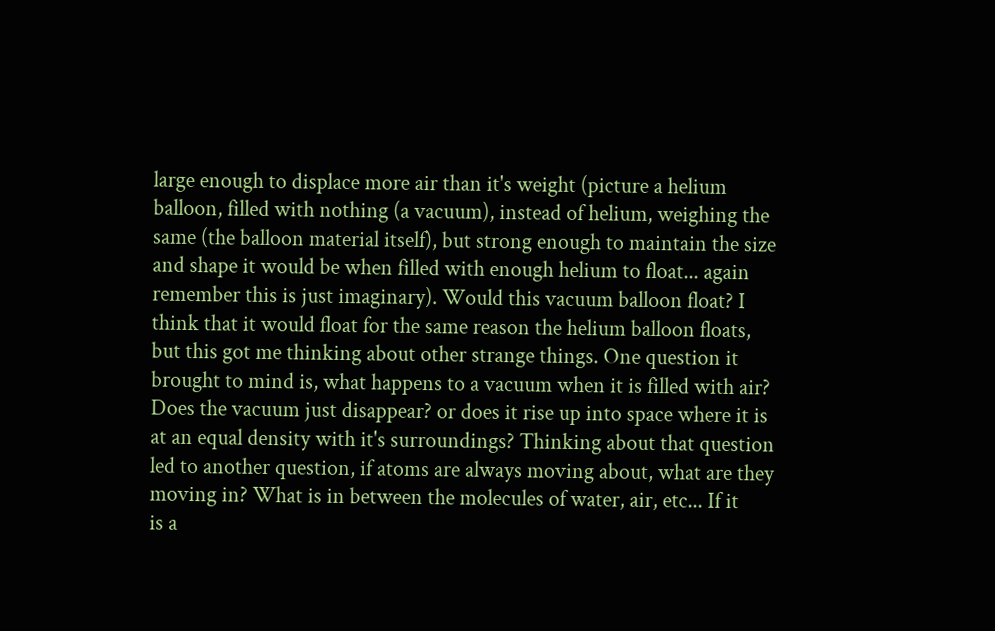large enough to displace more air than it's weight (picture a helium
balloon, filled with nothing (a vacuum), instead of helium, weighing the
same (the balloon material itself), but strong enough to maintain the size
and shape it would be when filled with enough helium to float... again
remember this is just imaginary). Would this vacuum balloon float? I
think that it would float for the same reason the helium balloon floats,
but this got me thinking about other strange things. One question it
brought to mind is, what happens to a vacuum when it is filled with air?
Does the vacuum just disappear? or does it rise up into space where it is
at an equal density with it's surroundings? Thinking about that question
led to another question, if atoms are always moving about, what are they
moving in? What is in between the molecules of water, air, etc... If it
is a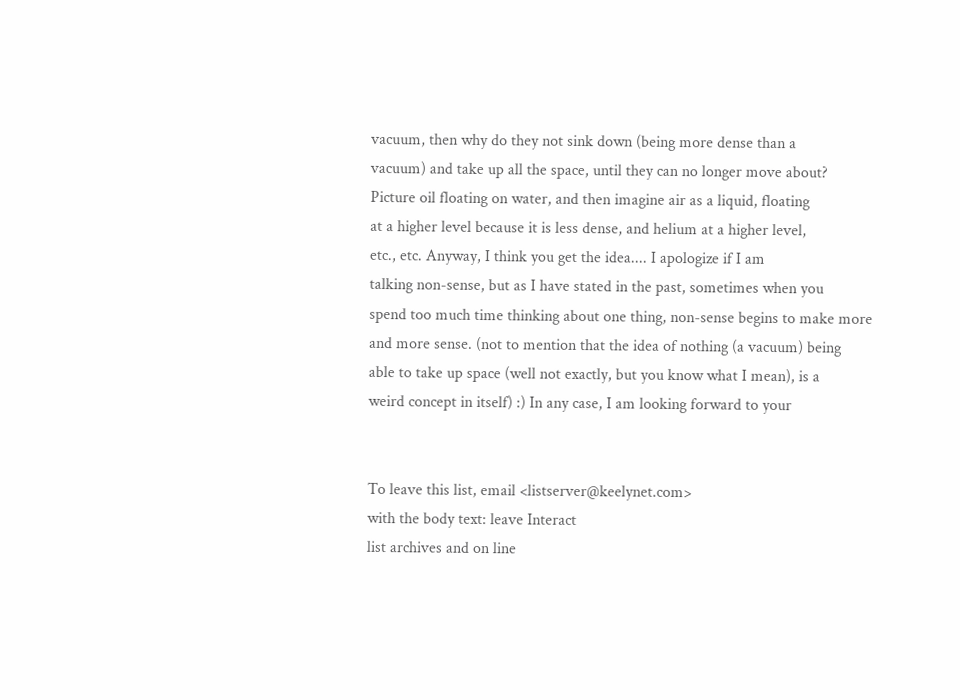vacuum, then why do they not sink down (being more dense than a
vacuum) and take up all the space, until they can no longer move about?
Picture oil floating on water, and then imagine air as a liquid, floating
at a higher level because it is less dense, and helium at a higher level,
etc., etc. Anyway, I think you get the idea.... I apologize if I am
talking non-sense, but as I have stated in the past, sometimes when you
spend too much time thinking about one thing, non-sense begins to make more
and more sense. (not to mention that the idea of nothing (a vacuum) being
able to take up space (well not exactly, but you know what I mean), is a
weird concept in itself) :) In any case, I am looking forward to your


To leave this list, email <listserver@keelynet.com>
with the body text: leave Interact
list archives and on line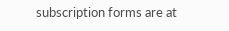subscription forms are at